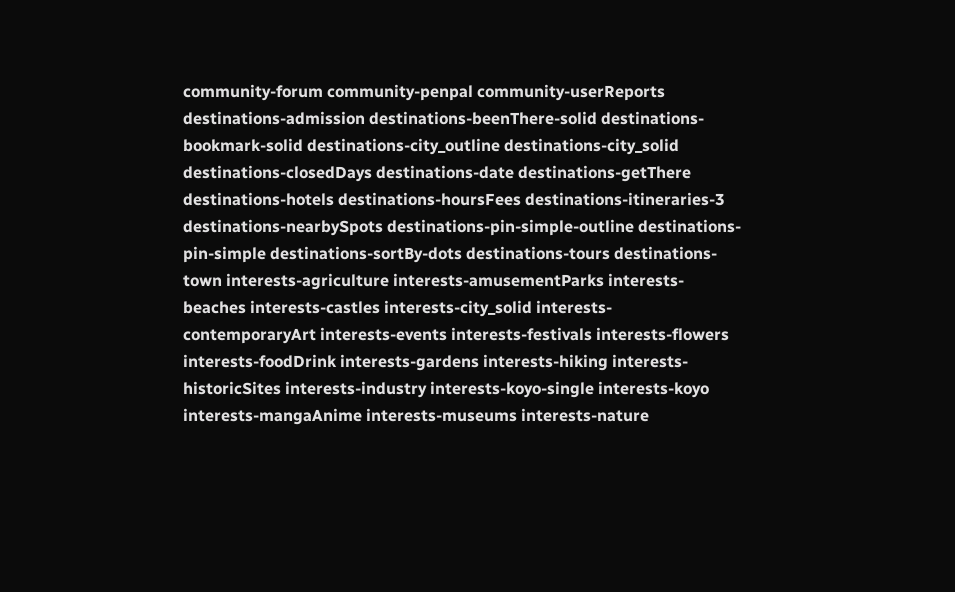community-forum community-penpal community-userReports destinations-admission destinations-beenThere-solid destinations-bookmark-solid destinations-city_outline destinations-city_solid destinations-closedDays destinations-date destinations-getThere destinations-hotels destinations-hoursFees destinations-itineraries-3 destinations-nearbySpots destinations-pin-simple-outline destinations-pin-simple destinations-sortBy-dots destinations-tours destinations-town interests-agriculture interests-amusementParks interests-beaches interests-castles interests-city_solid interests-contemporaryArt interests-events interests-festivals interests-flowers interests-foodDrink interests-gardens interests-hiking interests-historicSites interests-industry interests-koyo-single interests-koyo interests-mangaAnime interests-museums interests-nature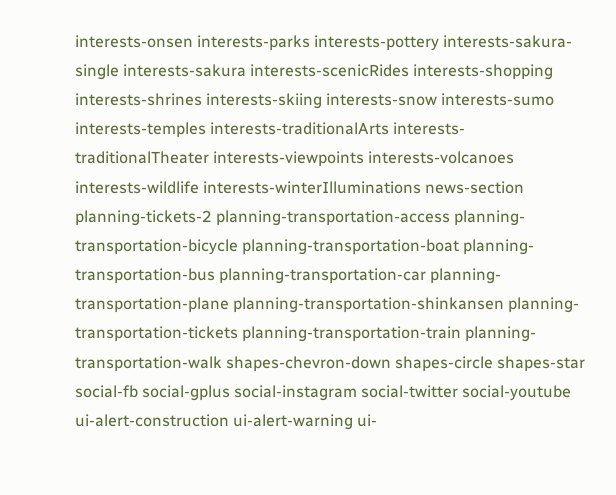interests-onsen interests-parks interests-pottery interests-sakura-single interests-sakura interests-scenicRides interests-shopping interests-shrines interests-skiing interests-snow interests-sumo interests-temples interests-traditionalArts interests-traditionalTheater interests-viewpoints interests-volcanoes interests-wildlife interests-winterIlluminations news-section planning-tickets-2 planning-transportation-access planning-transportation-bicycle planning-transportation-boat planning-transportation-bus planning-transportation-car planning-transportation-plane planning-transportation-shinkansen planning-transportation-tickets planning-transportation-train planning-transportation-walk shapes-chevron-down shapes-circle shapes-star social-fb social-gplus social-instagram social-twitter social-youtube ui-alert-construction ui-alert-warning ui-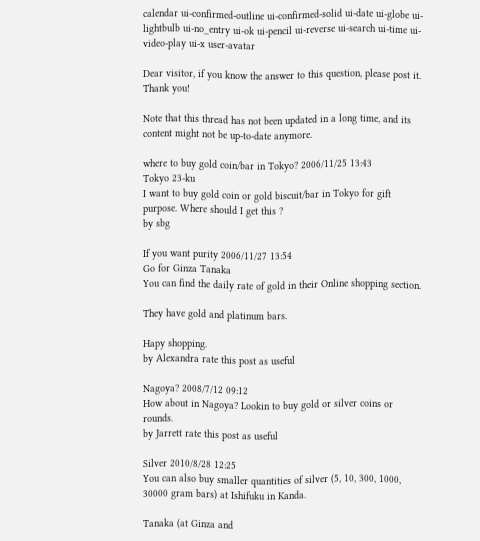calendar ui-confirmed-outline ui-confirmed-solid ui-date ui-globe ui-lightbulb ui-no_entry ui-ok ui-pencil ui-reverse ui-search ui-time ui-video-play ui-x user-avatar

Dear visitor, if you know the answer to this question, please post it. Thank you!

Note that this thread has not been updated in a long time, and its content might not be up-to-date anymore.

where to buy gold coin/bar in Tokyo? 2006/11/25 13:43
Tokyo 23-ku
I want to buy gold coin or gold biscuit/bar in Tokyo for gift purpose. Where should I get this ?
by sbg

If you want purity 2006/11/27 13:54
Go for Ginza Tanaka
You can find the daily rate of gold in their Online shopping section.

They have gold and platinum bars.

Hapy shopping.
by Alexandra rate this post as useful

Nagoya? 2008/7/12 09:12
How about in Nagoya? Lookin to buy gold or silver coins or rounds.
by Jarrett rate this post as useful

Silver 2010/8/28 12:25
You can also buy smaller quantities of silver (5, 10, 300, 1000, 30000 gram bars) at Ishifuku in Kanda.

Tanaka (at Ginza and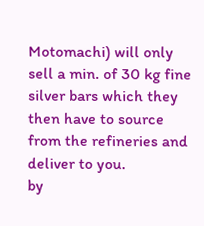Motomachi) will only sell a min. of 30 kg fine silver bars which they then have to source from the refineries and deliver to you.
by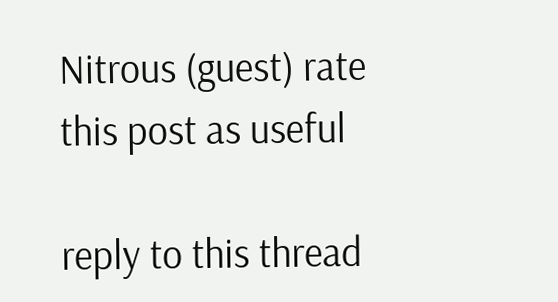Nitrous (guest) rate this post as useful

reply to this thread